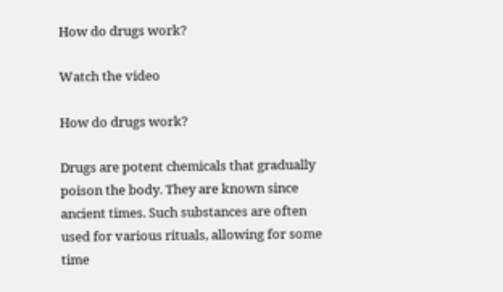How do drugs work?

Watch the video

How do drugs work?

Drugs are potent chemicals that gradually poison the body. They are known since ancient times. Such substances are often used for various rituals, allowing for some time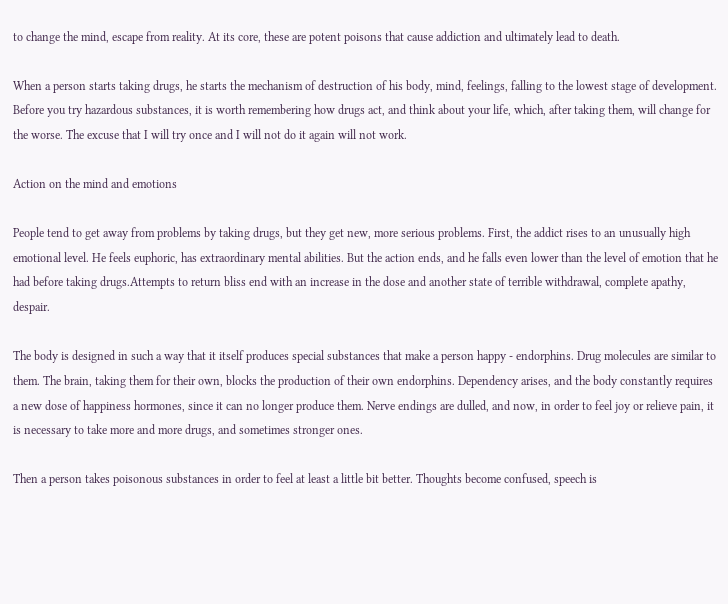to change the mind, escape from reality. At its core, these are potent poisons that cause addiction and ultimately lead to death.

When a person starts taking drugs, he starts the mechanism of destruction of his body, mind, feelings, falling to the lowest stage of development. Before you try hazardous substances, it is worth remembering how drugs act, and think about your life, which, after taking them, will change for the worse. The excuse that I will try once and I will not do it again will not work.

Action on the mind and emotions

People tend to get away from problems by taking drugs, but they get new, more serious problems. First, the addict rises to an unusually high emotional level. He feels euphoric, has extraordinary mental abilities. But the action ends, and he falls even lower than the level of emotion that he had before taking drugs.Attempts to return bliss end with an increase in the dose and another state of terrible withdrawal, complete apathy, despair.

The body is designed in such a way that it itself produces special substances that make a person happy - endorphins. Drug molecules are similar to them. The brain, taking them for their own, blocks the production of their own endorphins. Dependency arises, and the body constantly requires a new dose of happiness hormones, since it can no longer produce them. Nerve endings are dulled, and now, in order to feel joy or relieve pain, it is necessary to take more and more drugs, and sometimes stronger ones.

Then a person takes poisonous substances in order to feel at least a little bit better. Thoughts become confused, speech is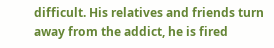difficult. His relatives and friends turn away from the addict, he is fired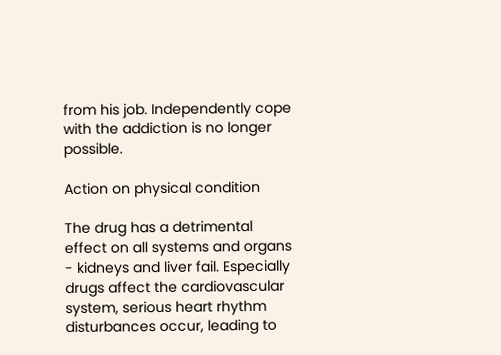from his job. Independently cope with the addiction is no longer possible.

Action on physical condition

The drug has a detrimental effect on all systems and organs - kidneys and liver fail. Especially drugs affect the cardiovascular system, serious heart rhythm disturbances occur, leading to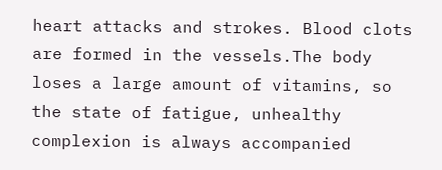heart attacks and strokes. Blood clots are formed in the vessels.The body loses a large amount of vitamins, so the state of fatigue, unhealthy complexion is always accompanied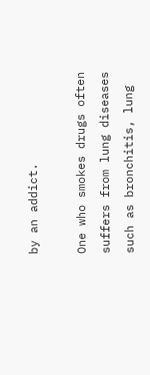by an addict.

One who smokes drugs often suffers from lung diseases such as bronchitis, lung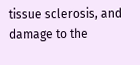tissue sclerosis, and damage to the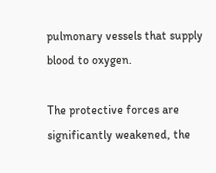pulmonary vessels that supply blood to oxygen.

The protective forces are significantly weakened, the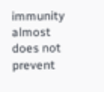immunity almost does not prevent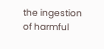the ingestion of harmful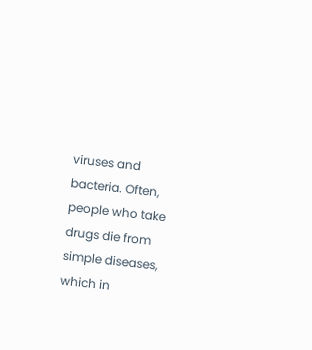viruses and bacteria. Often, people who take drugs die from simple diseases, which in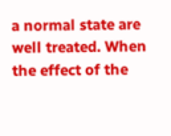a normal state are well treated. When the effect of the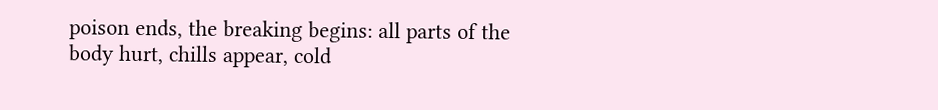poison ends, the breaking begins: all parts of the body hurt, chills appear, cold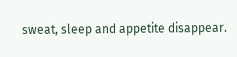sweat, sleep and appetite disappear.